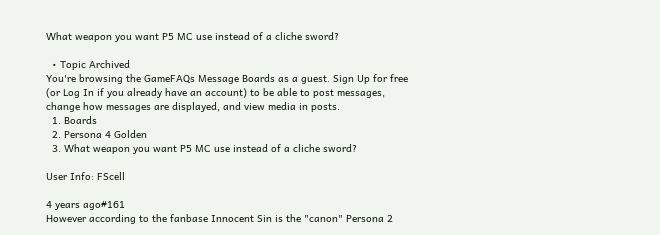What weapon you want P5 MC use instead of a cliche sword?

  • Topic Archived
You're browsing the GameFAQs Message Boards as a guest. Sign Up for free (or Log In if you already have an account) to be able to post messages, change how messages are displayed, and view media in posts.
  1. Boards
  2. Persona 4 Golden
  3. What weapon you want P5 MC use instead of a cliche sword?

User Info: FScell

4 years ago#161
However according to the fanbase Innocent Sin is the "canon" Persona 2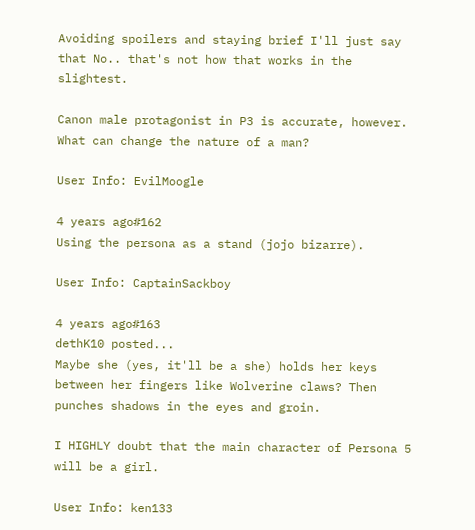Avoiding spoilers and staying brief I'll just say that No.. that's not how that works in the slightest.

Canon male protagonist in P3 is accurate, however.
What can change the nature of a man?

User Info: EvilMoogle

4 years ago#162
Using the persona as a stand (jojo bizarre).

User Info: CaptainSackboy

4 years ago#163
dethK10 posted...
Maybe she (yes, it'll be a she) holds her keys between her fingers like Wolverine claws? Then punches shadows in the eyes and groin.

I HIGHLY doubt that the main character of Persona 5 will be a girl.

User Info: ken133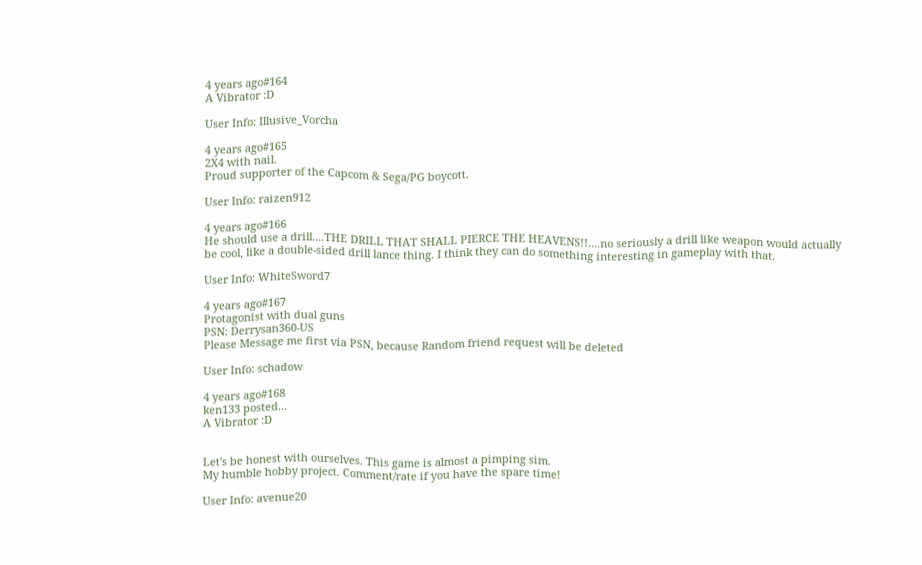4 years ago#164
A Vibrator :D

User Info: Illusive_Vorcha

4 years ago#165
2X4 with nail.
Proud supporter of the Capcom & Sega/PG boycott.

User Info: raizen912

4 years ago#166
He should use a drill....THE DRILL THAT SHALL PIERCE THE HEAVENS!!....no seriously a drill like weapon would actually be cool, like a double-sided drill lance thing. I think they can do something interesting in gameplay with that.

User Info: WhiteSword7

4 years ago#167
Protagonist with dual guns
PSN: Derrysan360-US
Please Message me first via PSN, because Random friend request will be deleted

User Info: schadow

4 years ago#168
ken133 posted...
A Vibrator :D


Let's be honest with ourselves. This game is almost a pimping sim.
My humble hobby project. Comment/rate if you have the spare time!

User Info: avenue20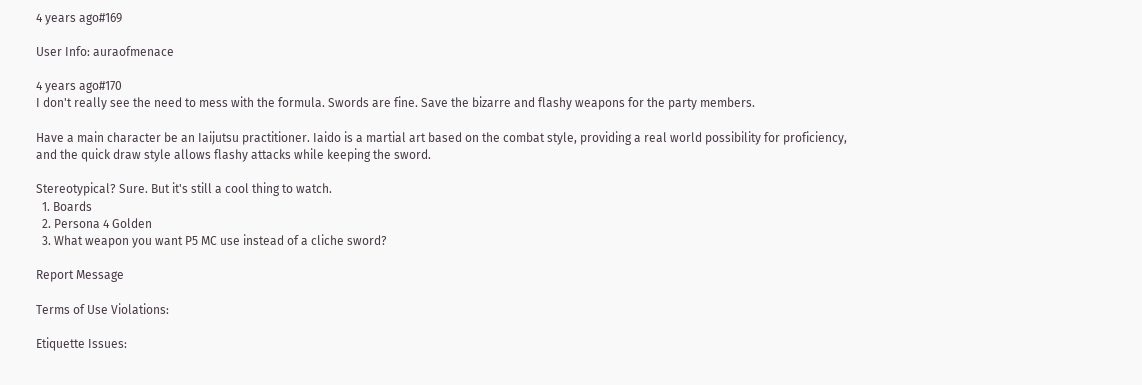4 years ago#169

User Info: auraofmenace

4 years ago#170
I don't really see the need to mess with the formula. Swords are fine. Save the bizarre and flashy weapons for the party members.

Have a main character be an Iaijutsu practitioner. Iaido is a martial art based on the combat style, providing a real world possibility for proficiency, and the quick draw style allows flashy attacks while keeping the sword.

Stereotypical? Sure. But it's still a cool thing to watch.
  1. Boards
  2. Persona 4 Golden
  3. What weapon you want P5 MC use instead of a cliche sword?

Report Message

Terms of Use Violations:

Etiquette Issues: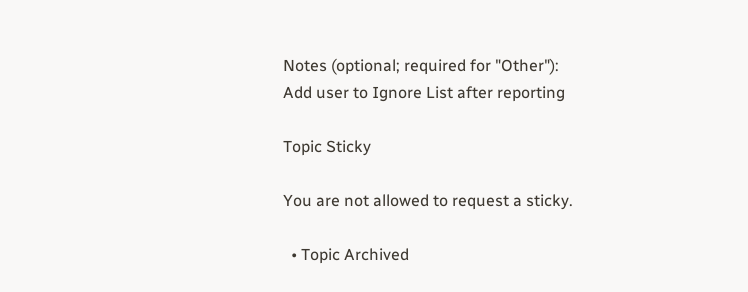Notes (optional; required for "Other"):
Add user to Ignore List after reporting

Topic Sticky

You are not allowed to request a sticky.

  • Topic Archived